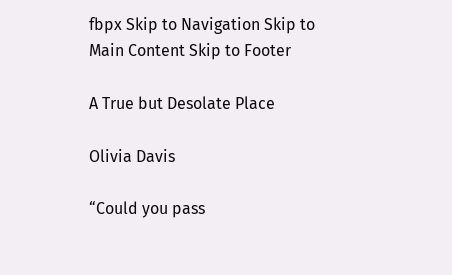fbpx Skip to Navigation Skip to Main Content Skip to Footer

A True but Desolate Place

Olivia Davis

“Could you pass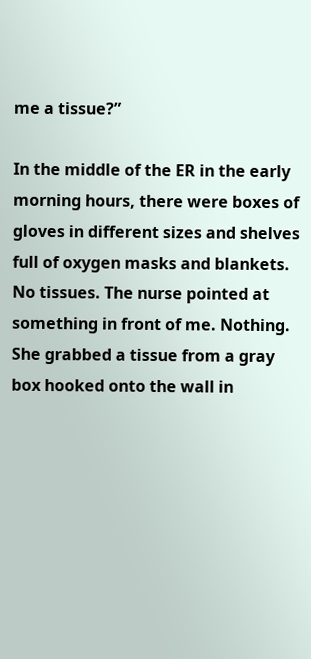me a tissue?”

In the middle of the ER in the early morning hours, there were boxes of gloves in different sizes and shelves full of oxygen masks and blankets. No tissues. The nurse pointed at something in front of me. Nothing. She grabbed a tissue from a gray box hooked onto the wall in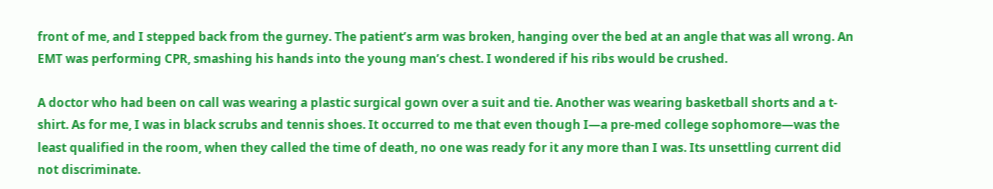front of me, and I stepped back from the gurney. The patient’s arm was broken, hanging over the bed at an angle that was all wrong. An EMT was performing CPR, smashing his hands into the young man’s chest. I wondered if his ribs would be crushed.

A doctor who had been on call was wearing a plastic surgical gown over a suit and tie. Another was wearing basketball shorts and a t-shirt. As for me, I was in black scrubs and tennis shoes. It occurred to me that even though I—a pre-med college sophomore—was the least qualified in the room, when they called the time of death, no one was ready for it any more than I was. Its unsettling current did not discriminate.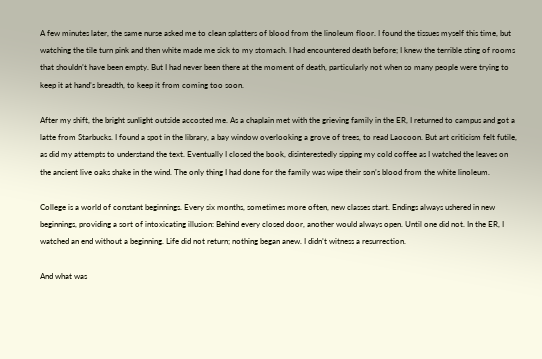A few minutes later, the same nurse asked me to clean splatters of blood from the linoleum floor. I found the tissues myself this time, but watching the tile turn pink and then white made me sick to my stomach. I had encountered death before; I knew the terrible sting of rooms that shouldn’t have been empty. But I had never been there at the moment of death, particularly not when so many people were trying to keep it at hand’s breadth, to keep it from coming too soon.

After my shift, the bright sunlight outside accosted me. As a chaplain met with the grieving family in the ER, I returned to campus and got a latte from Starbucks. I found a spot in the library, a bay window overlooking a grove of trees, to read Laocoon. But art criticism felt futile, as did my attempts to understand the text. Eventually I closed the book, disinterestedly sipping my cold coffee as I watched the leaves on the ancient live oaks shake in the wind. The only thing I had done for the family was wipe their son’s blood from the white linoleum.

College is a world of constant beginnings. Every six months, sometimes more often, new classes start. Endings always ushered in new beginnings, providing a sort of intoxicating illusion: Behind every closed door, another would always open. Until one did not. In the ER, I watched an end without a beginning. Life did not return; nothing began anew. I didn’t witness a resurrection.

And what was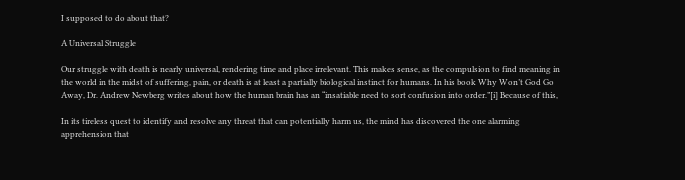I supposed to do about that?

A Universal Struggle

Our struggle with death is nearly universal, rendering time and place irrelevant. This makes sense, as the compulsion to find meaning in the world in the midst of suffering, pain, or death is at least a partially biological instinct for humans. In his book Why Won’t God Go Away, Dr. Andrew Newberg writes about how the human brain has an “insatiable need to sort confusion into order.”[i] Because of this,

In its tireless quest to identify and resolve any threat that can potentially harm us, the mind has discovered the one alarming apprehension that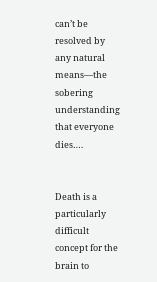can’t be resolved by any natural means—the sobering understanding that everyone dies….


Death is a particularly difficult concept for the brain to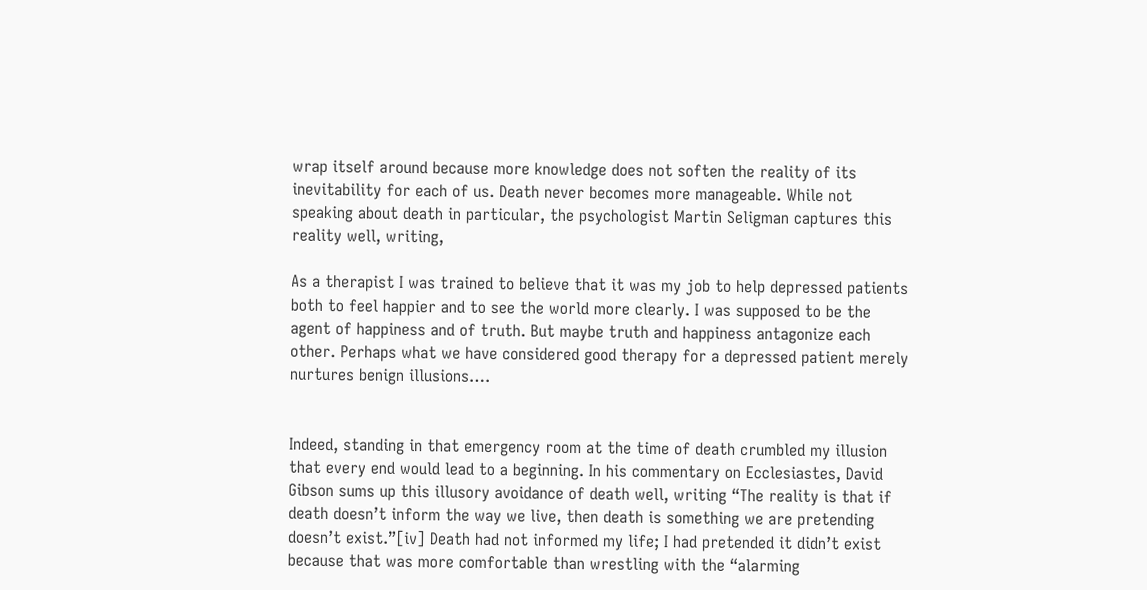wrap itself around because more knowledge does not soften the reality of its inevitability for each of us. Death never becomes more manageable. While not speaking about death in particular, the psychologist Martin Seligman captures this reality well, writing,

As a therapist I was trained to believe that it was my job to help depressed patients both to feel happier and to see the world more clearly. I was supposed to be the agent of happiness and of truth. But maybe truth and happiness antagonize each other. Perhaps what we have considered good therapy for a depressed patient merely nurtures benign illusions….


Indeed, standing in that emergency room at the time of death crumbled my illusion that every end would lead to a beginning. In his commentary on Ecclesiastes, David Gibson sums up this illusory avoidance of death well, writing “The reality is that if death doesn’t inform the way we live, then death is something we are pretending doesn’t exist.”[iv] Death had not informed my life; I had pretended it didn’t exist because that was more comfortable than wrestling with the “alarming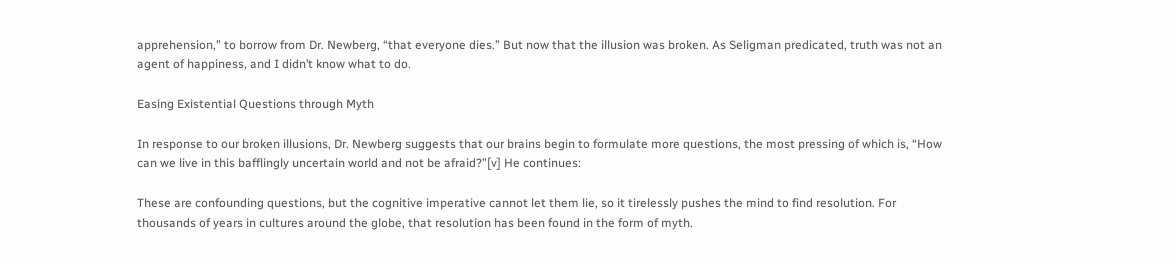apprehension,” to borrow from Dr. Newberg, “that everyone dies.” But now that the illusion was broken. As Seligman predicated, truth was not an agent of happiness, and I didn’t know what to do.

Easing Existential Questions through Myth

In response to our broken illusions, Dr. Newberg suggests that our brains begin to formulate more questions, the most pressing of which is, “How can we live in this bafflingly uncertain world and not be afraid?”[v] He continues:

These are confounding questions, but the cognitive imperative cannot let them lie, so it tirelessly pushes the mind to find resolution. For thousands of years in cultures around the globe, that resolution has been found in the form of myth.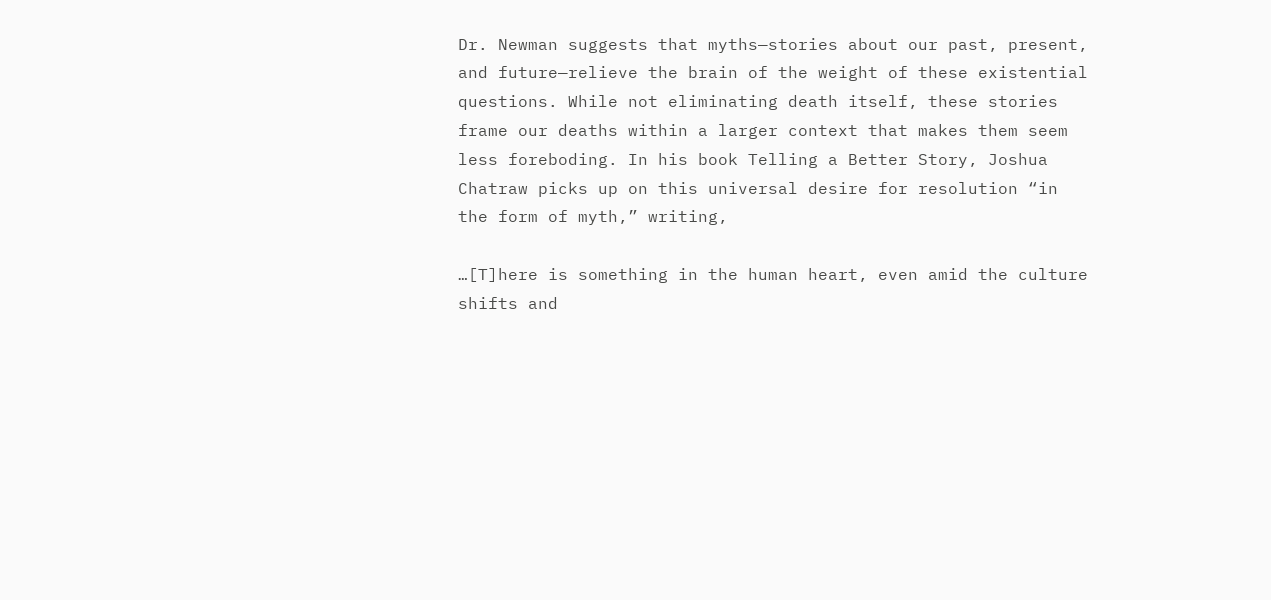Dr. Newman suggests that myths—stories about our past, present, and future—relieve the brain of the weight of these existential questions. While not eliminating death itself, these stories frame our deaths within a larger context that makes them seem less foreboding. In his book Telling a Better Story, Joshua Chatraw picks up on this universal desire for resolution “in the form of myth,” writing,

…[T]here is something in the human heart, even amid the culture shifts and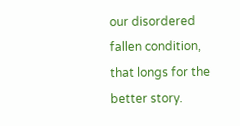our disordered fallen condition, that longs for the better story.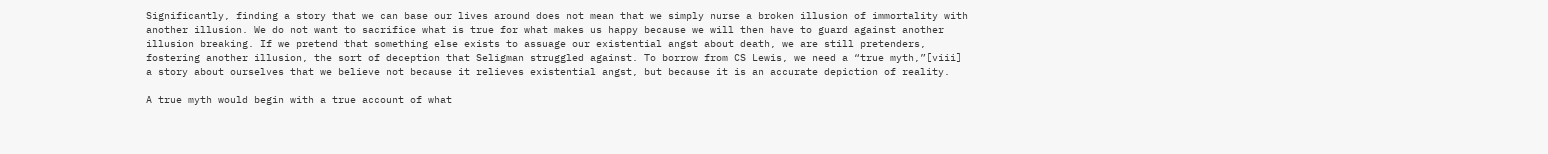Significantly, finding a story that we can base our lives around does not mean that we simply nurse a broken illusion of immortality with another illusion. We do not want to sacrifice what is true for what makes us happy because we will then have to guard against another illusion breaking. If we pretend that something else exists to assuage our existential angst about death, we are still pretenders, fostering another illusion, the sort of deception that Seligman struggled against. To borrow from CS Lewis, we need a “true myth,”[viii] a story about ourselves that we believe not because it relieves existential angst, but because it is an accurate depiction of reality.

A true myth would begin with a true account of what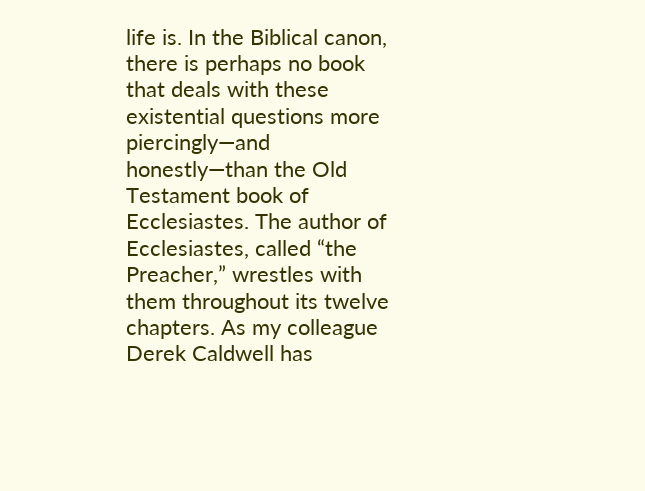life is. In the Biblical canon, there is perhaps no book that deals with these existential questions more piercingly—and honestly—than the Old Testament book of Ecclesiastes. The author of Ecclesiastes, called “the Preacher,” wrestles with them throughout its twelve chapters. As my colleague Derek Caldwell has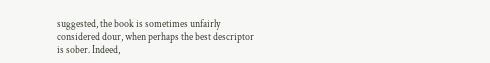suggested, the book is sometimes unfairly considered dour, when perhaps the best descriptor is sober. Indeed,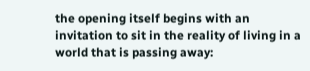the opening itself begins with an invitation to sit in the reality of living in a world that is passing away: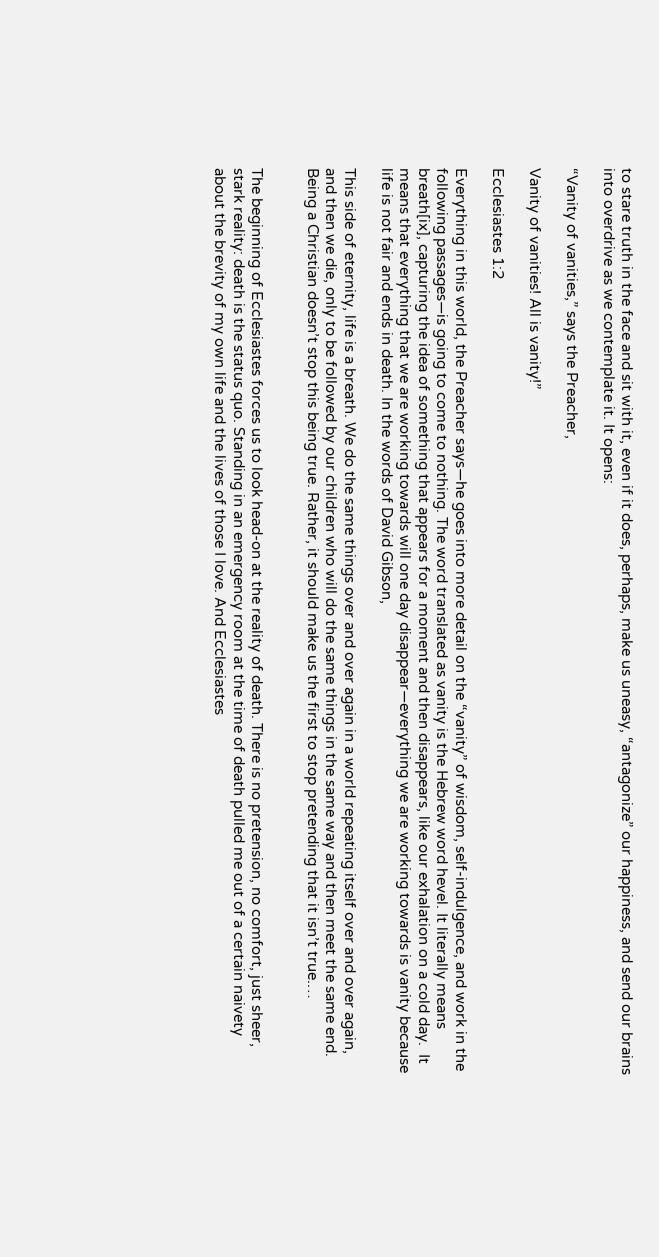to stare truth in the face and sit with it, even if it does, perhaps, make us uneasy, “antagonize” our happiness, and send our brains into overdrive as we contemplate it. It opens:

“Vanity of vanities,” says the Preacher,

Vanity of vanities! All is vanity!”

Ecclesiastes 1:2

Everything in this world, the Preacher says—he goes into more detail on the “vanity” of wisdom, self-indulgence, and work in the following passages—is going to come to nothing. The word translated as vanity is the Hebrew word hevel. It literally means breath[ix], capturing the idea of something that appears for a moment and then disappears, like our exhalation on a cold day.  It means that everything that we are working towards will one day disappear—everything we are working towards is vanity because life is not fair and ends in death. In the words of David Gibson,

This side of eternity, life is a breath. We do the same things over and over again in a world repeating itself over and over again, and then we die, only to be followed by our children who will do the same things in the same way and then meet the same end.
Being a Christian doesn’t stop this being true. Rather, it should make us the first to stop pretending that it isn’t true.…


The beginning of Ecclesiastes forces us to look head-on at the reality of death. There is no pretension, no comfort, just sheer, stark reality: death is the status quo. Standing in an emergency room at the time of death pulled me out of a certain naivety about the brevity of my own life and the lives of those I love. And Ecclesiastes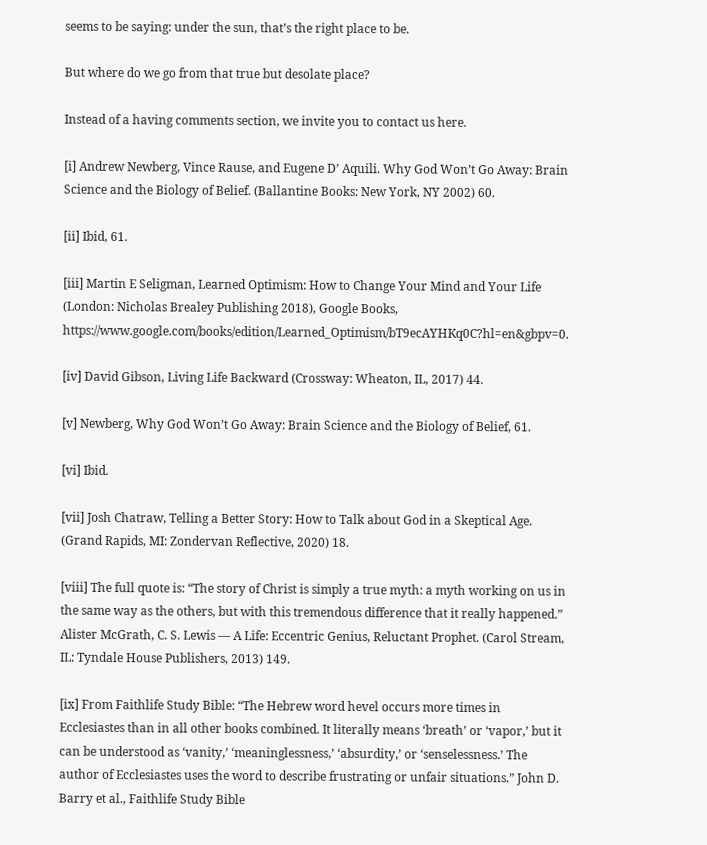seems to be saying: under the sun, that’s the right place to be.

But where do we go from that true but desolate place?

Instead of a having comments section, we invite you to contact us here.

[i] Andrew Newberg, Vince Rause, and Eugene D’ Aquili. Why God Won’t Go Away: Brain Science and the Biology of Belief. (Ballantine Books: New York, NY 2002) 60.

[ii] Ibid, 61.

[iii] Martin E Seligman, Learned Optimism: How to Change Your Mind and Your Life (London: Nicholas Brealey Publishing 2018), Google Books, https://www.google.com/books/edition/Learned_Optimism/bT9ecAYHKq0C?hl=en&gbpv=0.

[iv] David Gibson, Living Life Backward (Crossway: Wheaton, IL, 2017) 44.

[v] Newberg, Why God Won’t Go Away: Brain Science and the Biology of Belief, 61.

[vi] Ibid.

[vii] Josh Chatraw, Telling a Better Story: How to Talk about God in a Skeptical Age. (Grand Rapids, MI: Zondervan Reflective, 2020) 18.

[viii] The full quote is: “The story of Christ is simply a true myth: a myth working on us in the same way as the others, but with this tremendous difference that it really happened.” Alister McGrath, C. S. Lewis — A Life: Eccentric Genius, Reluctant Prophet. (Carol Stream, IL: Tyndale House Publishers, 2013) 149.

[ix] From Faithlife Study Bible: “The Hebrew word hevel occurs more times in Ecclesiastes than in all other books combined. It literally means ‘breath’ or ‘vapor,’ but it can be understood as ‘vanity,’ ‘meaninglessness,’ ‘absurdity,’ or ‘senselessness.’ The author of Ecclesiastes uses the word to describe frustrating or unfair situations.” John D. Barry et al., Faithlife Study Bible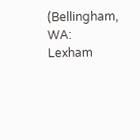(Bellingham, WA: Lexham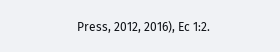Press, 2012, 2016), Ec 1:2.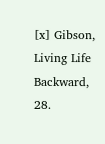[x] Gibson, Living Life Backward, 28.